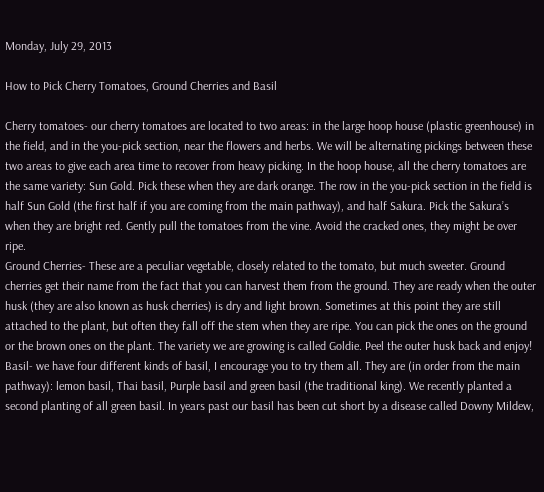Monday, July 29, 2013

How to Pick Cherry Tomatoes, Ground Cherries and Basil

Cherry tomatoes- our cherry tomatoes are located to two areas: in the large hoop house (plastic greenhouse) in the field, and in the you-pick section, near the flowers and herbs. We will be alternating pickings between these two areas to give each area time to recover from heavy picking. In the hoop house, all the cherry tomatoes are the same variety: Sun Gold. Pick these when they are dark orange. The row in the you-pick section in the field is half Sun Gold (the first half if you are coming from the main pathway), and half Sakura. Pick the Sakura’s when they are bright red. Gently pull the tomatoes from the vine. Avoid the cracked ones, they might be over ripe.
Ground Cherries- These are a peculiar vegetable, closely related to the tomato, but much sweeter. Ground cherries get their name from the fact that you can harvest them from the ground. They are ready when the outer husk (they are also known as husk cherries) is dry and light brown. Sometimes at this point they are still attached to the plant, but often they fall off the stem when they are ripe. You can pick the ones on the ground or the brown ones on the plant. The variety we are growing is called Goldie. Peel the outer husk back and enjoy!
Basil- we have four different kinds of basil, I encourage you to try them all. They are (in order from the main pathway): lemon basil, Thai basil, Purple basil and green basil (the traditional king). We recently planted a second planting of all green basil. In years past our basil has been cut short by a disease called Downy Mildew,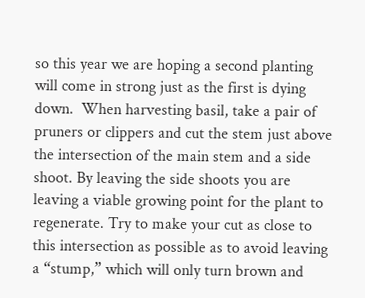so this year we are hoping a second planting will come in strong just as the first is dying down.  When harvesting basil, take a pair of pruners or clippers and cut the stem just above the intersection of the main stem and a side shoot. By leaving the side shoots you are leaving a viable growing point for the plant to regenerate. Try to make your cut as close to this intersection as possible as to avoid leaving a “stump,” which will only turn brown and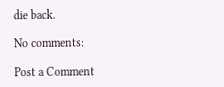die back.

No comments:

Post a Comment